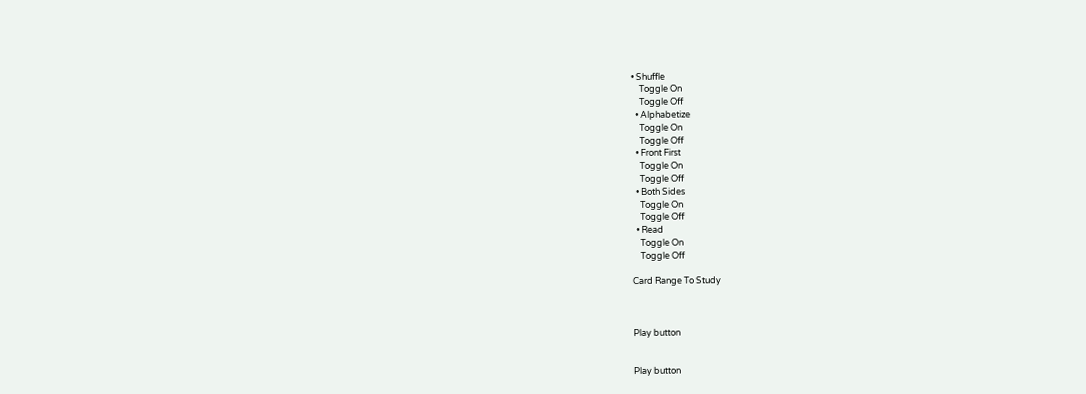• Shuffle
    Toggle On
    Toggle Off
  • Alphabetize
    Toggle On
    Toggle Off
  • Front First
    Toggle On
    Toggle Off
  • Both Sides
    Toggle On
    Toggle Off
  • Read
    Toggle On
    Toggle Off

Card Range To Study



Play button


Play button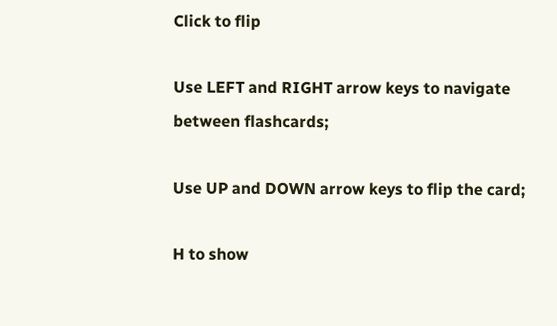Click to flip

Use LEFT and RIGHT arrow keys to navigate between flashcards;

Use UP and DOWN arrow keys to flip the card;

H to show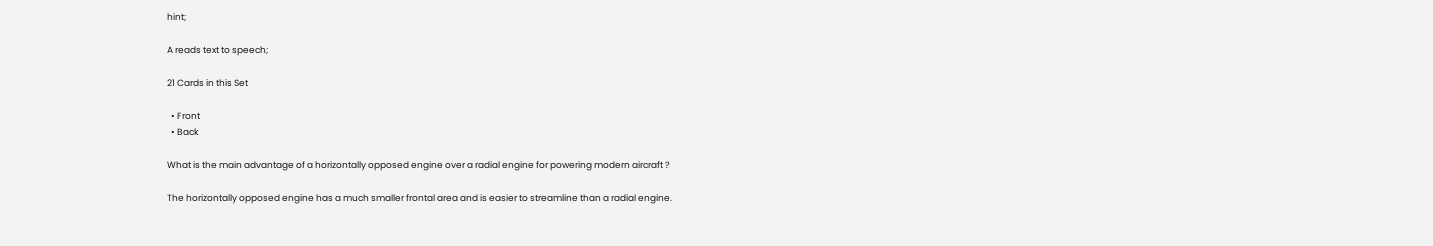hint;

A reads text to speech;

21 Cards in this Set

  • Front
  • Back

What is the main advantage of a horizontally opposed engine over a radial engine for powering modern aircraft ?

The horizontally opposed engine has a much smaller frontal area and is easier to streamline than a radial engine.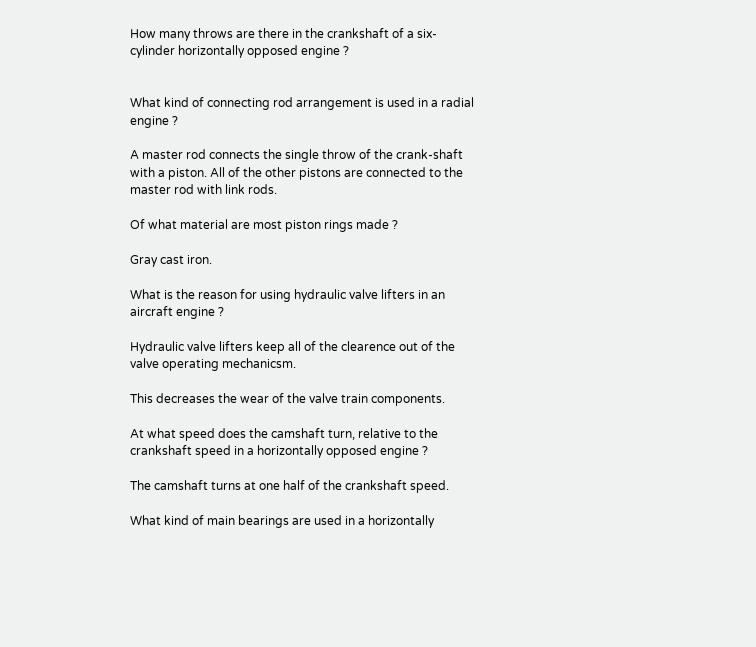How many throws are there in the crankshaft of a six-cylinder horizontally opposed engine ?


What kind of connecting rod arrangement is used in a radial engine ?

A master rod connects the single throw of the crank-shaft with a piston. All of the other pistons are connected to the master rod with link rods.

Of what material are most piston rings made ?

Gray cast iron.

What is the reason for using hydraulic valve lifters in an aircraft engine ?

Hydraulic valve lifters keep all of the clearence out of the valve operating mechanicsm.

This decreases the wear of the valve train components.

At what speed does the camshaft turn, relative to the crankshaft speed in a horizontally opposed engine ?

The camshaft turns at one half of the crankshaft speed.

What kind of main bearings are used in a horizontally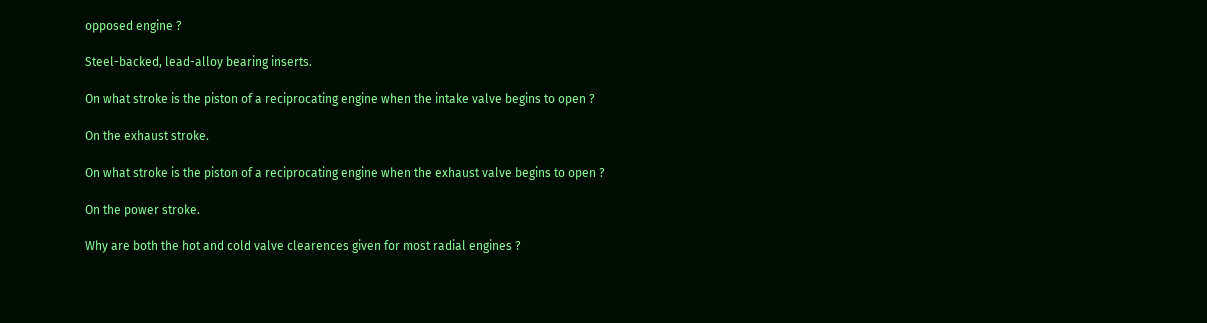opposed engine ?

Steel-backed, lead-alloy bearing inserts.

On what stroke is the piston of a reciprocating engine when the intake valve begins to open ?

On the exhaust stroke.

On what stroke is the piston of a reciprocating engine when the exhaust valve begins to open ?

On the power stroke.

Why are both the hot and cold valve clearences given for most radial engines ?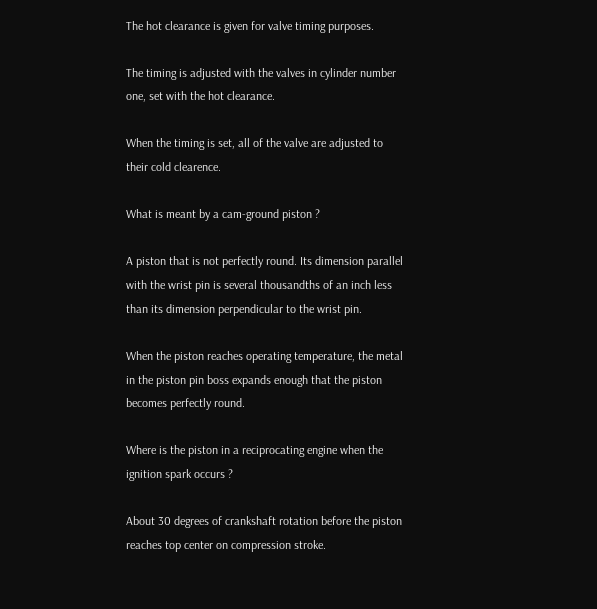The hot clearance is given for valve timing purposes.

The timing is adjusted with the valves in cylinder number one, set with the hot clearance.

When the timing is set, all of the valve are adjusted to their cold clearence.

What is meant by a cam-ground piston ?

A piston that is not perfectly round. Its dimension parallel with the wrist pin is several thousandths of an inch less than its dimension perpendicular to the wrist pin.

When the piston reaches operating temperature, the metal in the piston pin boss expands enough that the piston becomes perfectly round.

Where is the piston in a reciprocating engine when the ignition spark occurs ?

About 30 degrees of crankshaft rotation before the piston reaches top center on compression stroke.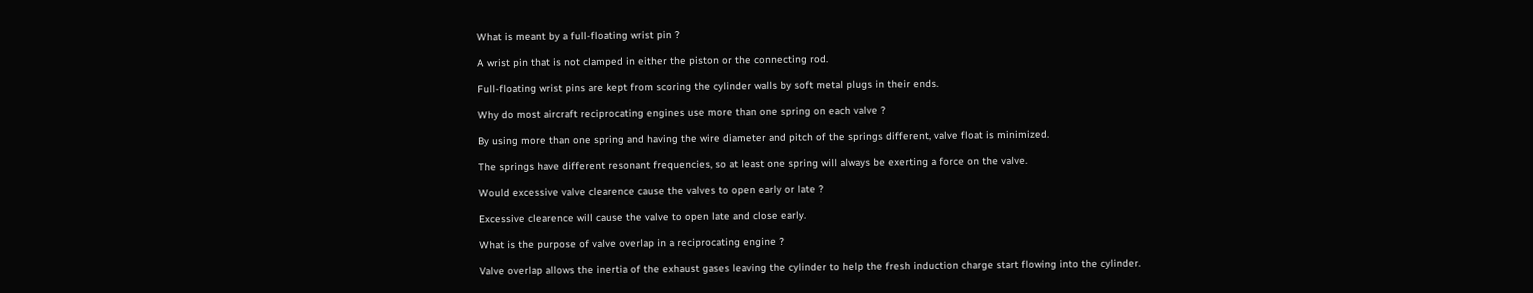What is meant by a full-floating wrist pin ?

A wrist pin that is not clamped in either the piston or the connecting rod.

Full-floating wrist pins are kept from scoring the cylinder walls by soft metal plugs in their ends.

Why do most aircraft reciprocating engines use more than one spring on each valve ?

By using more than one spring and having the wire diameter and pitch of the springs different, valve float is minimized.

The springs have different resonant frequencies, so at least one spring will always be exerting a force on the valve.

Would excessive valve clearence cause the valves to open early or late ?

Excessive clearence will cause the valve to open late and close early.

What is the purpose of valve overlap in a reciprocating engine ?

Valve overlap allows the inertia of the exhaust gases leaving the cylinder to help the fresh induction charge start flowing into the cylinder.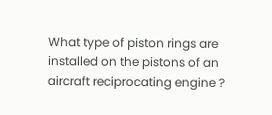What type of piston rings are installed on the pistons of an aircraft reciprocating engine ?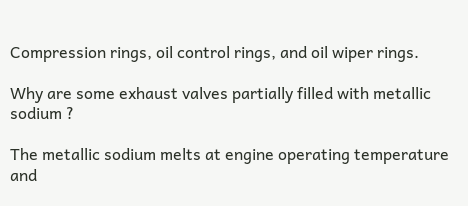Compression rings, oil control rings, and oil wiper rings.

Why are some exhaust valves partially filled with metallic sodium ?

The metallic sodium melts at engine operating temperature and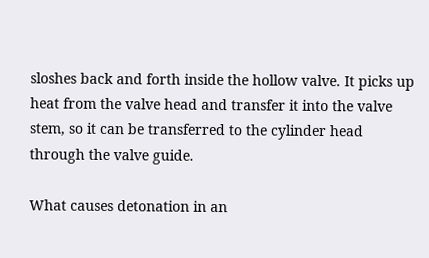sloshes back and forth inside the hollow valve. It picks up heat from the valve head and transfer it into the valve stem, so it can be transferred to the cylinder head through the valve guide.

What causes detonation in an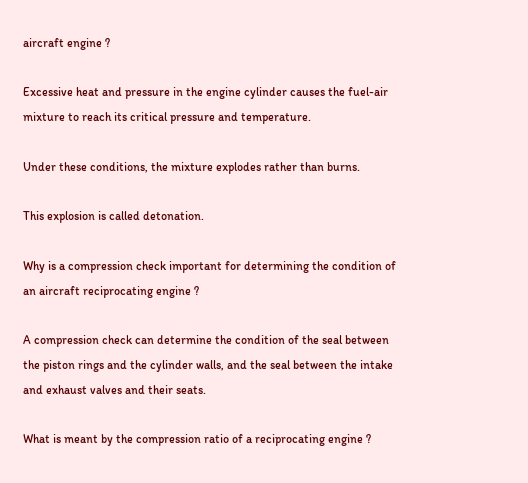aircraft engine ?

Excessive heat and pressure in the engine cylinder causes the fuel-air mixture to reach its critical pressure and temperature.

Under these conditions, the mixture explodes rather than burns.

This explosion is called detonation.

Why is a compression check important for determining the condition of an aircraft reciprocating engine ?

A compression check can determine the condition of the seal between the piston rings and the cylinder walls, and the seal between the intake and exhaust valves and their seats.

What is meant by the compression ratio of a reciprocating engine ?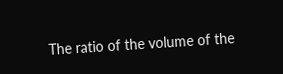The ratio of the volume of the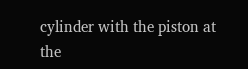cylinder with the piston at the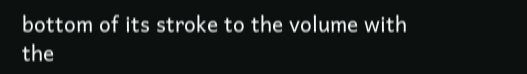bottom of its stroke to the volume with the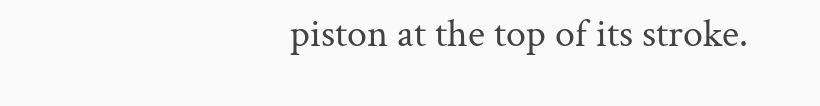piston at the top of its stroke.